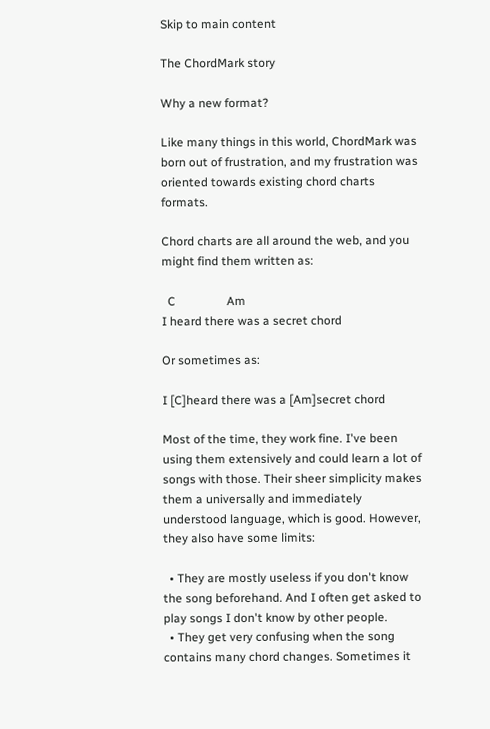Skip to main content

The ChordMark story

Why a new format?

Like many things in this world, ChordMark was born out of frustration, and my frustration was oriented towards existing chord charts formats.

Chord charts are all around the web, and you might find them written as:

  C                 Am
I heard there was a secret chord

Or sometimes as:

I [C]heard there was a [Am]secret chord

Most of the time, they work fine. I've been using them extensively and could learn a lot of songs with those. Their sheer simplicity makes them a universally and immediately understood language, which is good. However, they also have some limits:

  • They are mostly useless if you don't know the song beforehand. And I often get asked to play songs I don't know by other people.
  • They get very confusing when the song contains many chord changes. Sometimes it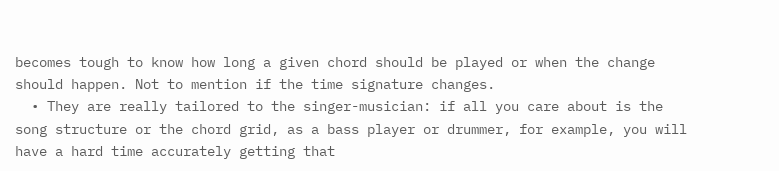becomes tough to know how long a given chord should be played or when the change should happen. Not to mention if the time signature changes.
  • They are really tailored to the singer-musician: if all you care about is the song structure or the chord grid, as a bass player or drummer, for example, you will have a hard time accurately getting that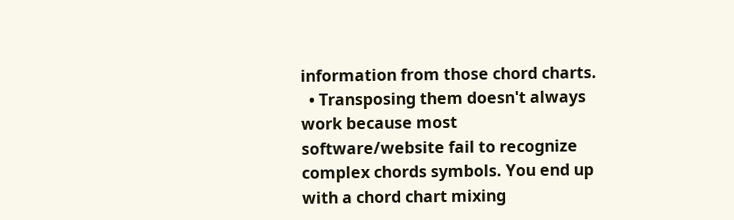information from those chord charts.
  • Transposing them doesn't always work because most software/website fail to recognize complex chords symbols. You end up with a chord chart mixing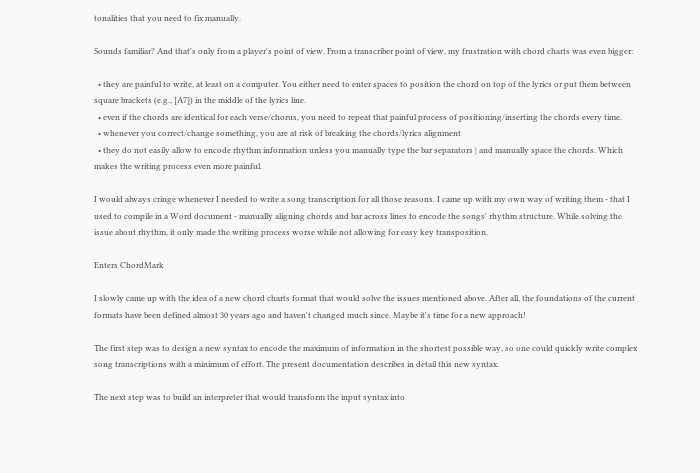tonalities that you need to fix manually.

Sounds familiar? And that's only from a player's point of view. From a transcriber point of view, my frustration with chord charts was even bigger:

  • they are painful to write, at least on a computer. You either need to enter spaces to position the chord on top of the lyrics or put them between square brackets (e.g., [A7]) in the middle of the lyrics line.
  • even if the chords are identical for each verse/chorus, you need to repeat that painful process of positioning/inserting the chords every time.
  • whenever you correct/change something, you are at risk of breaking the chords/lyrics alignment
  • they do not easily allow to encode rhythm information unless you manually type the bar separators | and manually space the chords. Which makes the writing process even more painful.

I would always cringe whenever I needed to write a song transcription for all those reasons. I came up with my own way of writing them - that I used to compile in a Word document - manually aligning chords and bar across lines to encode the songs' rhythm structure. While solving the issue about rhythm, it only made the writing process worse while not allowing for easy key transposition.

Enters ChordMark

I slowly came up with the idea of a new chord charts format that would solve the issues mentioned above. After all, the foundations of the current formats have been defined almost 30 years ago and haven't changed much since. Maybe it's time for a new approach!

The first step was to design a new syntax to encode the maximum of information in the shortest possible way, so one could quickly write complex song transcriptions with a minimum of effort. The present documentation describes in detail this new syntax.

The next step was to build an interpreter that would transform the input syntax into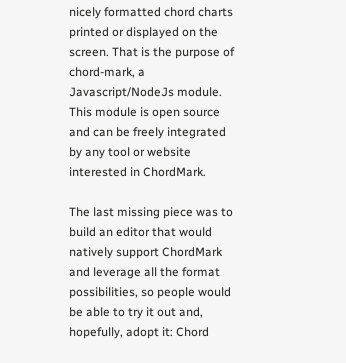nicely formatted chord charts printed or displayed on the screen. That is the purpose of chord-mark, a Javascript/NodeJs module. This module is open source and can be freely integrated by any tool or website interested in ChordMark.

The last missing piece was to build an editor that would natively support ChordMark and leverage all the format possibilities, so people would be able to try it out and, hopefully, adopt it: Chord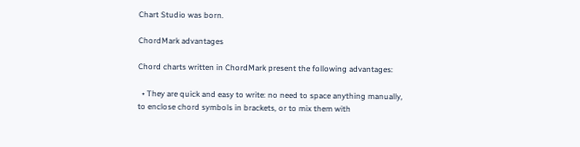Chart Studio was born.

ChordMark advantages

Chord charts written in ChordMark present the following advantages:

  • They are quick and easy to write: no need to space anything manually, to enclose chord symbols in brackets, or to mix them with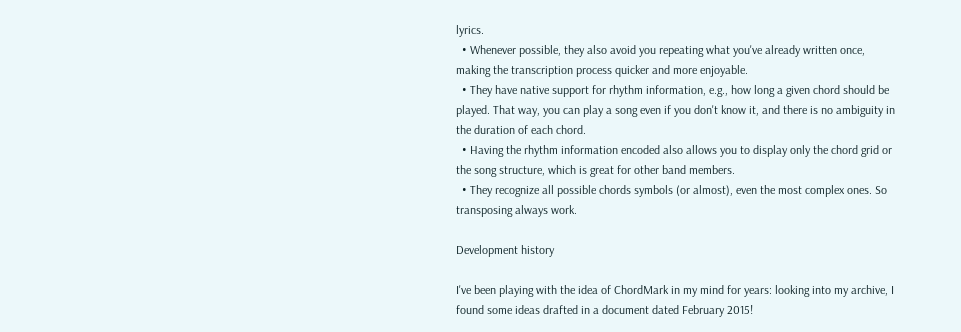lyrics.
  • Whenever possible, they also avoid you repeating what you've already written once, making the transcription process quicker and more enjoyable.
  • They have native support for rhythm information, e.g., how long a given chord should be played. That way, you can play a song even if you don't know it, and there is no ambiguity in the duration of each chord.
  • Having the rhythm information encoded also allows you to display only the chord grid or the song structure, which is great for other band members.
  • They recognize all possible chords symbols (or almost), even the most complex ones. So transposing always work.

Development history

I've been playing with the idea of ChordMark in my mind for years: looking into my archive, I found some ideas drafted in a document dated February 2015!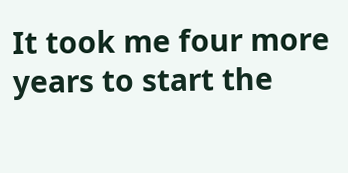It took me four more years to start the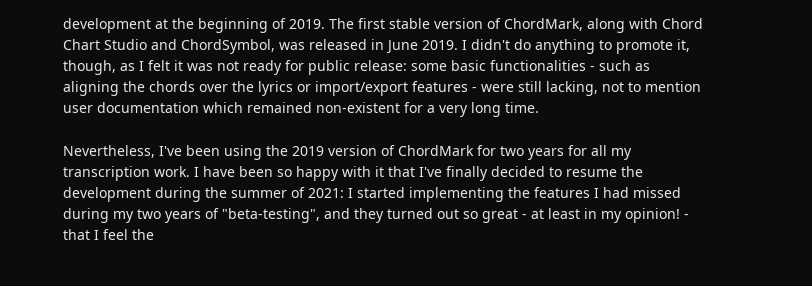development at the beginning of 2019. The first stable version of ChordMark, along with Chord Chart Studio and ChordSymbol, was released in June 2019. I didn't do anything to promote it, though, as I felt it was not ready for public release: some basic functionalities - such as aligning the chords over the lyrics or import/export features - were still lacking, not to mention user documentation which remained non-existent for a very long time.

Nevertheless, I've been using the 2019 version of ChordMark for two years for all my transcription work. I have been so happy with it that I've finally decided to resume the development during the summer of 2021: I started implementing the features I had missed during my two years of "beta-testing", and they turned out so great - at least in my opinion! - that I feel the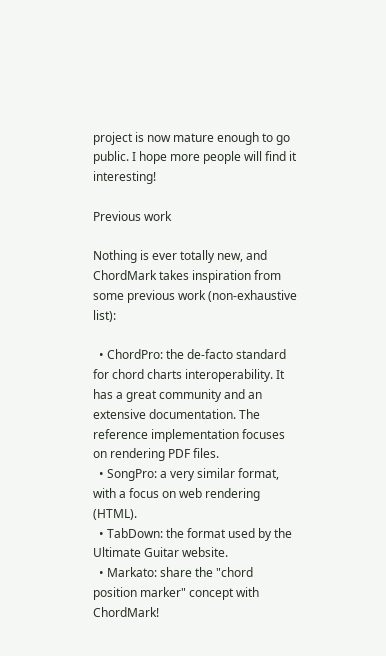project is now mature enough to go public. I hope more people will find it interesting!

Previous work

Nothing is ever totally new, and ChordMark takes inspiration from some previous work (non-exhaustive list):

  • ChordPro: the de-facto standard for chord charts interoperability. It has a great community and an extensive documentation. The reference implementation focuses on rendering PDF files.
  • SongPro: a very similar format, with a focus on web rendering (HTML).
  • TabDown: the format used by the Ultimate Guitar website.
  • Markato: share the "chord position marker" concept with ChordMark!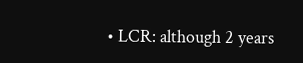• LCR: although 2 years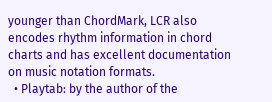younger than ChordMark, LCR also encodes rhythm information in chord charts and has excellent documentation on music notation formats.
  • Playtab: by the author of the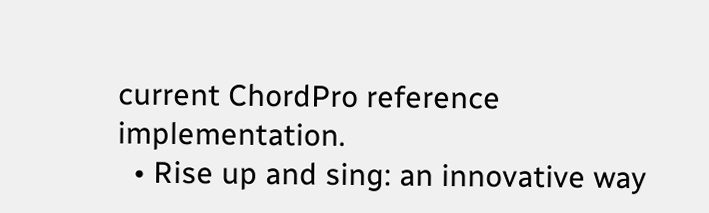current ChordPro reference implementation.
  • Rise up and sing: an innovative way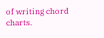of writing chord charts.